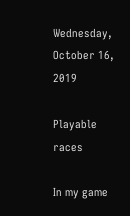Wednesday, October 16, 2019

Playable races

In my game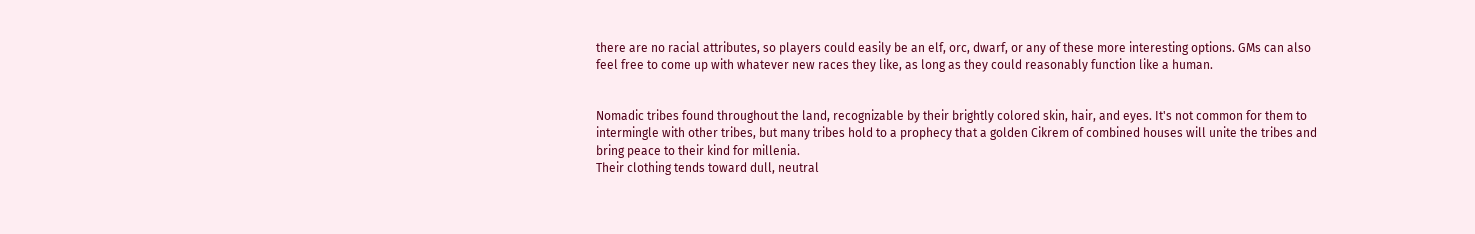there are no racial attributes, so players could easily be an elf, orc, dwarf, or any of these more interesting options. GMs can also feel free to come up with whatever new races they like, as long as they could reasonably function like a human.


Nomadic tribes found throughout the land, recognizable by their brightly colored skin, hair, and eyes. It's not common for them to intermingle with other tribes, but many tribes hold to a prophecy that a golden Cikrem of combined houses will unite the tribes and bring peace to their kind for millenia.
Their clothing tends toward dull, neutral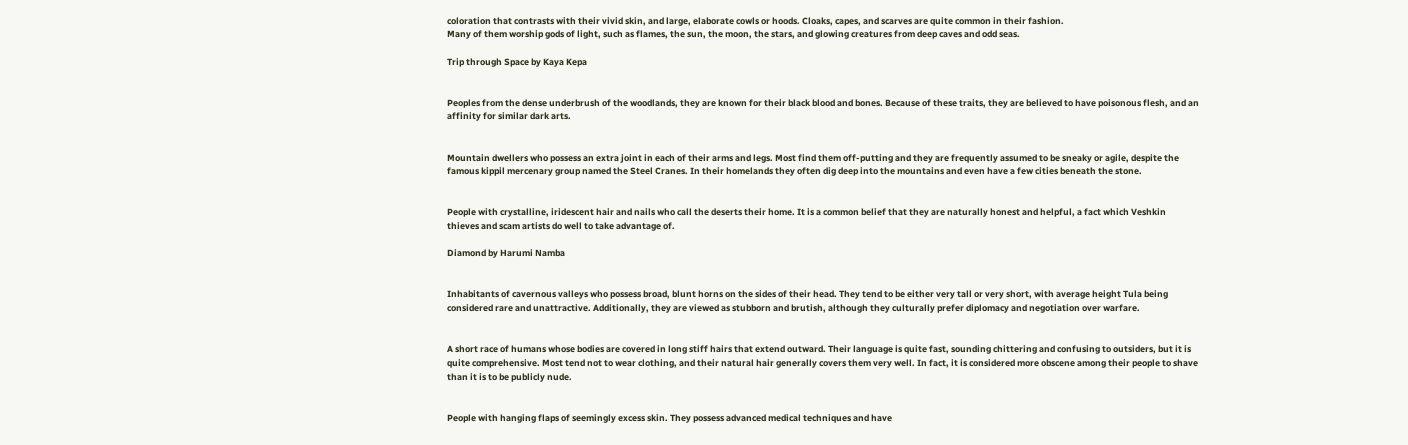coloration that contrasts with their vivid skin, and large, elaborate cowls or hoods. Cloaks, capes, and scarves are quite common in their fashion.
Many of them worship gods of light, such as flames, the sun, the moon, the stars, and glowing creatures from deep caves and odd seas.

Trip through Space by Kaya Kepa


Peoples from the dense underbrush of the woodlands, they are known for their black blood and bones. Because of these traits, they are believed to have poisonous flesh, and an affinity for similar dark arts.


Mountain dwellers who possess an extra joint in each of their arms and legs. Most find them off-putting and they are frequently assumed to be sneaky or agile, despite the famous kippil mercenary group named the Steel Cranes. In their homelands they often dig deep into the mountains and even have a few cities beneath the stone.


People with crystalline, iridescent hair and nails who call the deserts their home. It is a common belief that they are naturally honest and helpful, a fact which Veshkin thieves and scam artists do well to take advantage of.

Diamond by Harumi Namba


Inhabitants of cavernous valleys who possess broad, blunt horns on the sides of their head. They tend to be either very tall or very short, with average height Tula being considered rare and unattractive. Additionally, they are viewed as stubborn and brutish, although they culturally prefer diplomacy and negotiation over warfare.


A short race of humans whose bodies are covered in long stiff hairs that extend outward. Their language is quite fast, sounding chittering and confusing to outsiders, but it is quite comprehensive. Most tend not to wear clothing, and their natural hair generally covers them very well. In fact, it is considered more obscene among their people to shave than it is to be publicly nude.


People with hanging flaps of seemingly excess skin. They possess advanced medical techniques and have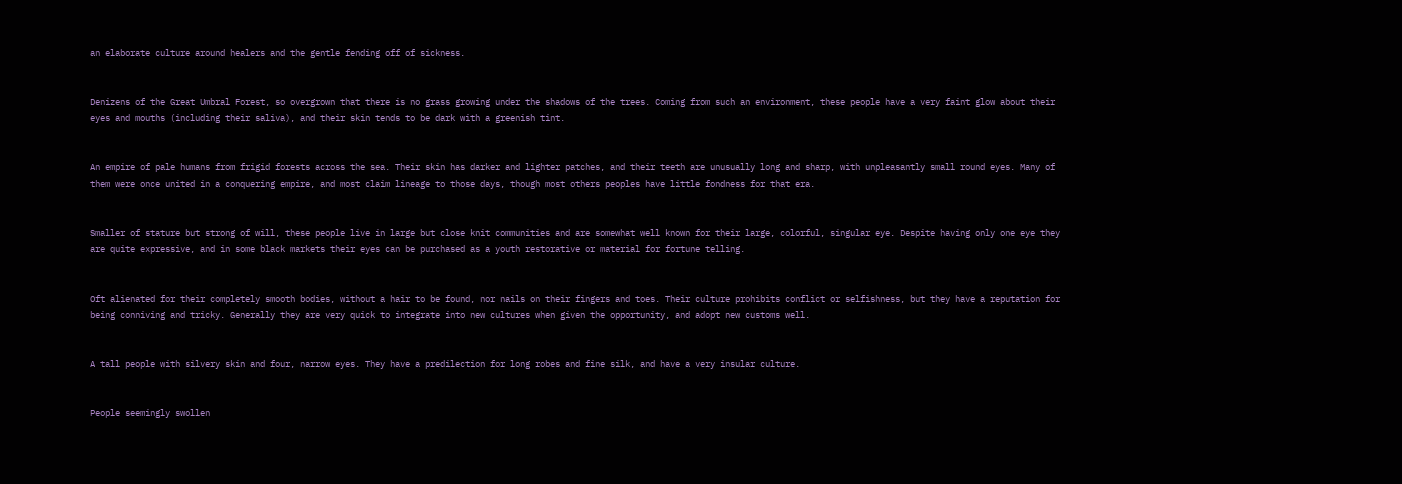an elaborate culture around healers and the gentle fending off of sickness.


Denizens of the Great Umbral Forest, so overgrown that there is no grass growing under the shadows of the trees. Coming from such an environment, these people have a very faint glow about their eyes and mouths (including their saliva), and their skin tends to be dark with a greenish tint.


An empire of pale humans from frigid forests across the sea. Their skin has darker and lighter patches, and their teeth are unusually long and sharp, with unpleasantly small round eyes. Many of them were once united in a conquering empire, and most claim lineage to those days, though most others peoples have little fondness for that era.


Smaller of stature but strong of will, these people live in large but close knit communities and are somewhat well known for their large, colorful, singular eye. Despite having only one eye they are quite expressive, and in some black markets their eyes can be purchased as a youth restorative or material for fortune telling.


Oft alienated for their completely smooth bodies, without a hair to be found, nor nails on their fingers and toes. Their culture prohibits conflict or selfishness, but they have a reputation for being conniving and tricky. Generally they are very quick to integrate into new cultures when given the opportunity, and adopt new customs well.


A tall people with silvery skin and four, narrow eyes. They have a predilection for long robes and fine silk, and have a very insular culture.


People seemingly swollen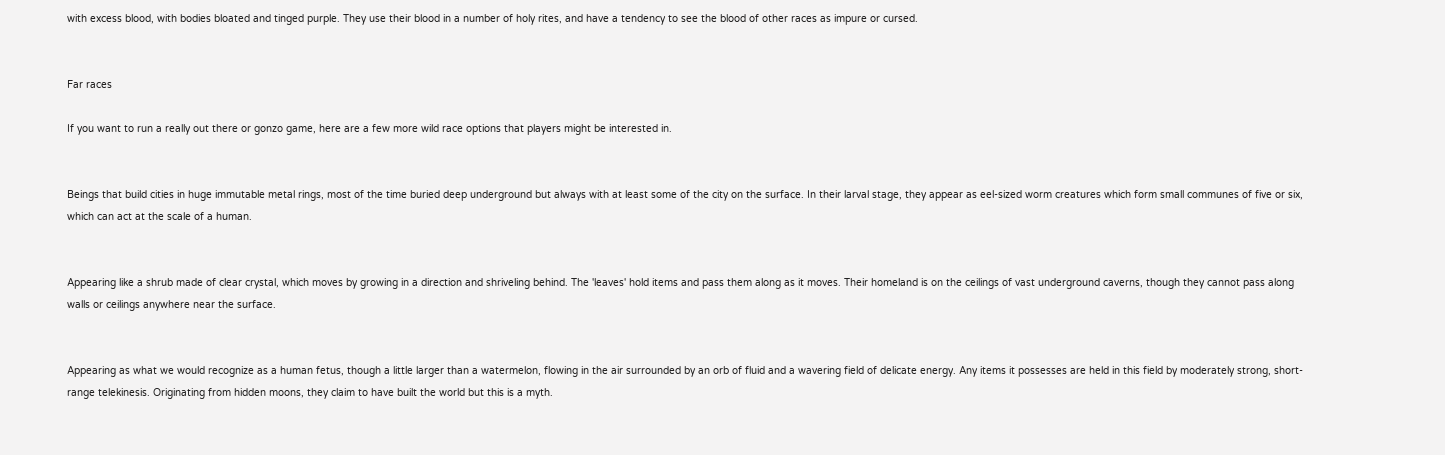with excess blood, with bodies bloated and tinged purple. They use their blood in a number of holy rites, and have a tendency to see the blood of other races as impure or cursed.


Far races

If you want to run a really out there or gonzo game, here are a few more wild race options that players might be interested in.


Beings that build cities in huge immutable metal rings, most of the time buried deep underground but always with at least some of the city on the surface. In their larval stage, they appear as eel-sized worm creatures which form small communes of five or six, which can act at the scale of a human.


Appearing like a shrub made of clear crystal, which moves by growing in a direction and shriveling behind. The 'leaves' hold items and pass them along as it moves. Their homeland is on the ceilings of vast underground caverns, though they cannot pass along walls or ceilings anywhere near the surface.


Appearing as what we would recognize as a human fetus, though a little larger than a watermelon, flowing in the air surrounded by an orb of fluid and a wavering field of delicate energy. Any items it possesses are held in this field by moderately strong, short-range telekinesis. Originating from hidden moons, they claim to have built the world but this is a myth.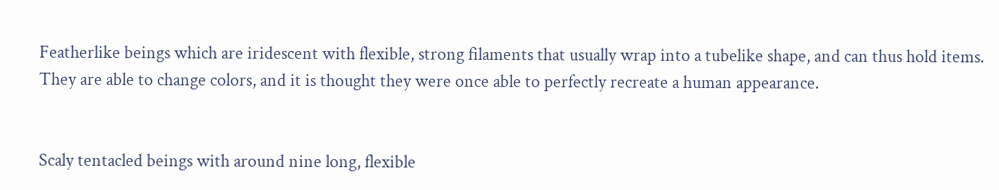Featherlike beings which are iridescent with flexible, strong filaments that usually wrap into a tubelike shape, and can thus hold items. They are able to change colors, and it is thought they were once able to perfectly recreate a human appearance.


Scaly tentacled beings with around nine long, flexible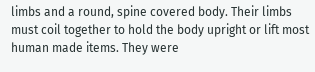limbs and a round, spine covered body. Their limbs must coil together to hold the body upright or lift most human made items. They were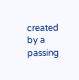created by a passing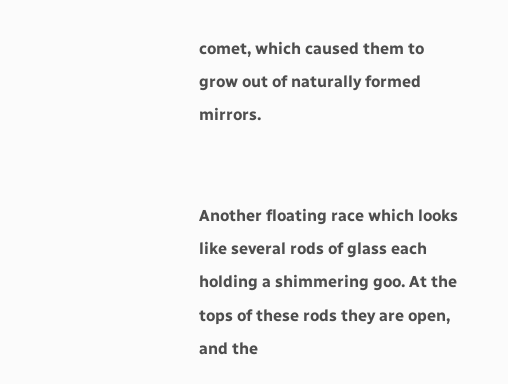comet, which caused them to grow out of naturally formed mirrors.


Another floating race which looks like several rods of glass each holding a shimmering goo. At the tops of these rods they are open, and the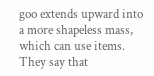goo extends upward into a more shapeless mass, which can use items. They say that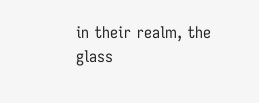in their realm, the glass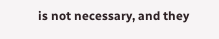is not necessary, and they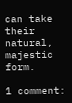can take their natural, majestic form.

1 comment: